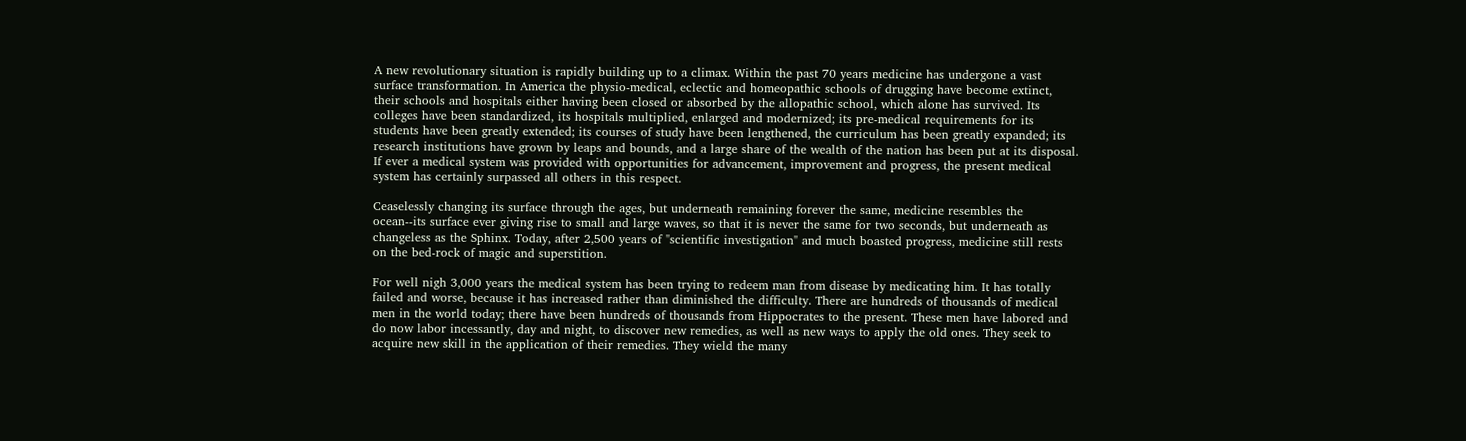A new revolutionary situation is rapidly building up to a climax. Within the past 70 years medicine has undergone a vast surface transformation. In America the physio-medical, eclectic and homeopathic schools of drugging have become extinct, their schools and hospitals either having been closed or absorbed by the allopathic school, which alone has survived. Its colleges have been standardized, its hospitals multiplied, enlarged and modernized; its pre-medical requirements for its students have been greatly extended; its courses of study have been lengthened, the curriculum has been greatly expanded; its research institutions have grown by leaps and bounds, and a large share of the wealth of the nation has been put at its disposal. If ever a medical system was provided with opportunities for advancement, improvement and progress, the present medical system has certainly surpassed all others in this respect.

Ceaselessly changing its surface through the ages, but underneath remaining forever the same, medicine resembles the ocean--its surface ever giving rise to small and large waves, so that it is never the same for two seconds, but underneath as changeless as the Sphinx. Today, after 2,500 years of "scientific investigation" and much boasted progress, medicine still rests on the bed-rock of magic and superstition.

For well nigh 3,000 years the medical system has been trying to redeem man from disease by medicating him. It has totally failed and worse, because it has increased rather than diminished the difficulty. There are hundreds of thousands of medical men in the world today; there have been hundreds of thousands from Hippocrates to the present. These men have labored and do now labor incessantly, day and night, to discover new remedies, as well as new ways to apply the old ones. They seek to acquire new skill in the application of their remedies. They wield the many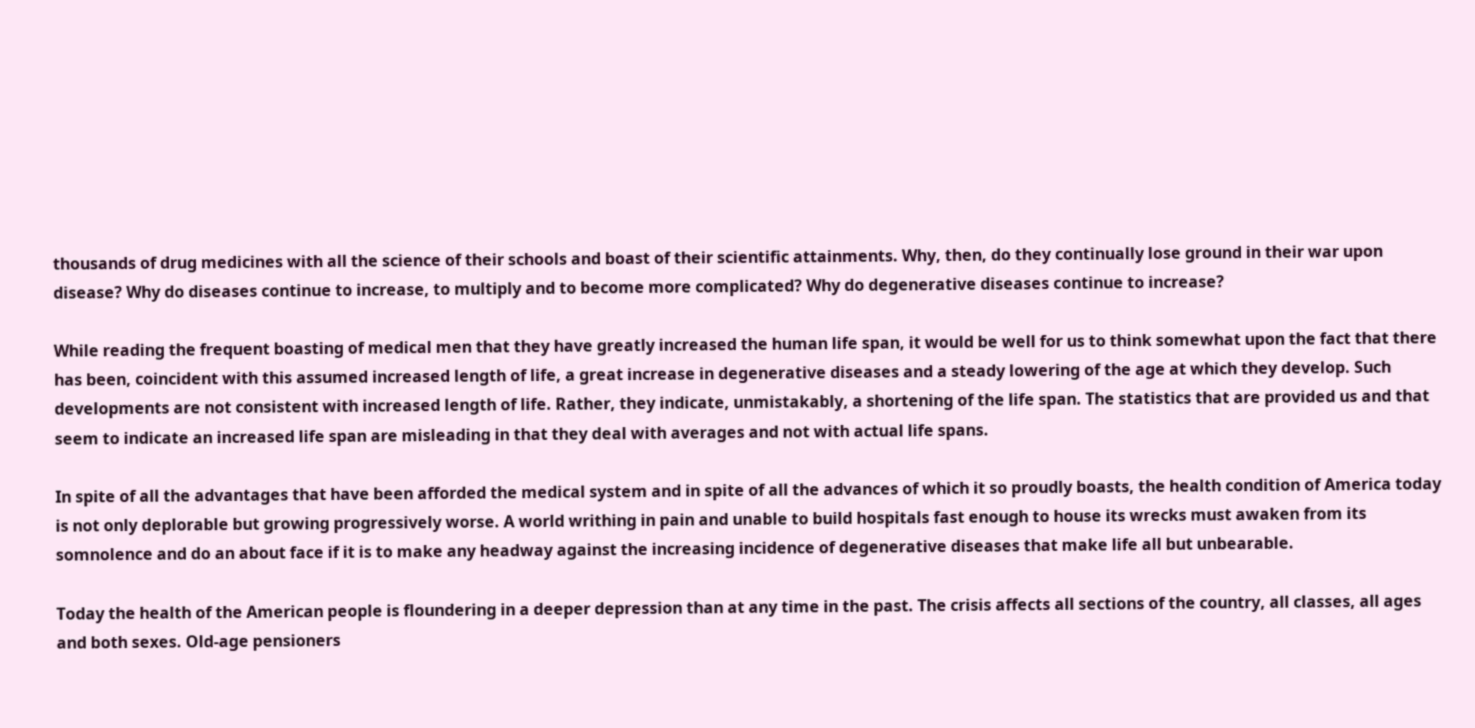thousands of drug medicines with all the science of their schools and boast of their scientific attainments. Why, then, do they continually lose ground in their war upon disease? Why do diseases continue to increase, to multiply and to become more complicated? Why do degenerative diseases continue to increase?

While reading the frequent boasting of medical men that they have greatly increased the human life span, it would be well for us to think somewhat upon the fact that there has been, coincident with this assumed increased length of life, a great increase in degenerative diseases and a steady lowering of the age at which they develop. Such developments are not consistent with increased length of life. Rather, they indicate, unmistakably, a shortening of the life span. The statistics that are provided us and that seem to indicate an increased life span are misleading in that they deal with averages and not with actual life spans.

In spite of all the advantages that have been afforded the medical system and in spite of all the advances of which it so proudly boasts, the health condition of America today is not only deplorable but growing progressively worse. A world writhing in pain and unable to build hospitals fast enough to house its wrecks must awaken from its somnolence and do an about face if it is to make any headway against the increasing incidence of degenerative diseases that make life all but unbearable.

Today the health of the American people is floundering in a deeper depression than at any time in the past. The crisis affects all sections of the country, all classes, all ages and both sexes. Old-age pensioners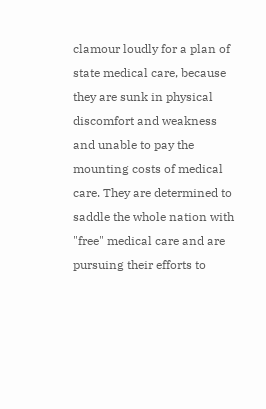clamour loudly for a plan of state medical care, because they are sunk in physical discomfort and weakness and unable to pay the mounting costs of medical care. They are determined to saddle the whole nation with "free" medical care and are pursuing their efforts to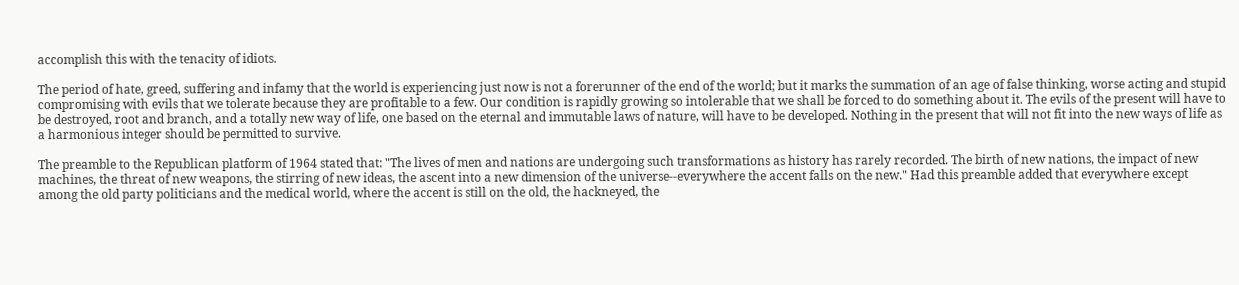accomplish this with the tenacity of idiots.

The period of hate, greed, suffering and infamy that the world is experiencing just now is not a forerunner of the end of the world; but it marks the summation of an age of false thinking, worse acting and stupid compromising with evils that we tolerate because they are profitable to a few. Our condition is rapidly growing so intolerable that we shall be forced to do something about it. The evils of the present will have to be destroyed, root and branch, and a totally new way of life, one based on the eternal and immutable laws of nature, will have to be developed. Nothing in the present that will not fit into the new ways of life as a harmonious integer should be permitted to survive.

The preamble to the Republican platform of 1964 stated that: "The lives of men and nations are undergoing such transformations as history has rarely recorded. The birth of new nations, the impact of new machines, the threat of new weapons, the stirring of new ideas, the ascent into a new dimension of the universe--everywhere the accent falls on the new." Had this preamble added that everywhere except among the old party politicians and the medical world, where the accent is still on the old, the hackneyed, the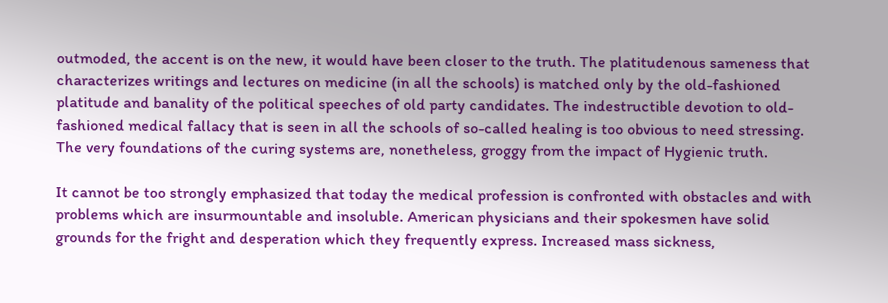outmoded, the accent is on the new, it would have been closer to the truth. The platitudenous sameness that characterizes writings and lectures on medicine (in all the schools) is matched only by the old-fashioned platitude and banality of the political speeches of old party candidates. The indestructible devotion to old-fashioned medical fallacy that is seen in all the schools of so-called healing is too obvious to need stressing. The very foundations of the curing systems are, nonetheless, groggy from the impact of Hygienic truth.

It cannot be too strongly emphasized that today the medical profession is confronted with obstacles and with problems which are insurmountable and insoluble. American physicians and their spokesmen have solid grounds for the fright and desperation which they frequently express. Increased mass sickness,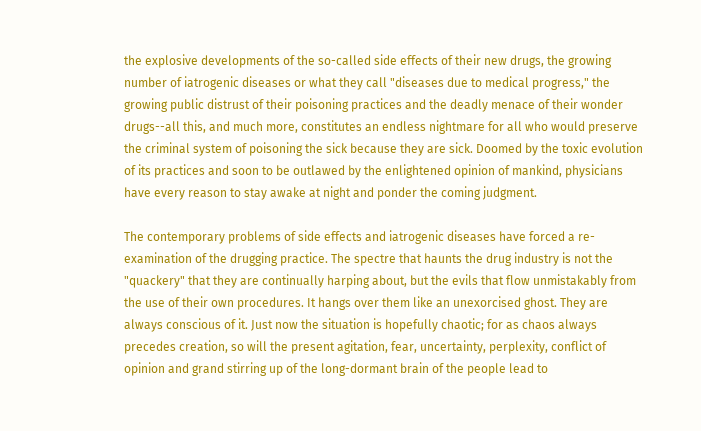the explosive developments of the so-called side effects of their new drugs, the growing number of iatrogenic diseases or what they call "diseases due to medical progress," the growing public distrust of their poisoning practices and the deadly menace of their wonder drugs--all this, and much more, constitutes an endless nightmare for all who would preserve the criminal system of poisoning the sick because they are sick. Doomed by the toxic evolution of its practices and soon to be outlawed by the enlightened opinion of mankind, physicians have every reason to stay awake at night and ponder the coming judgment.

The contemporary problems of side effects and iatrogenic diseases have forced a re-examination of the drugging practice. The spectre that haunts the drug industry is not the "quackery" that they are continually harping about, but the evils that flow unmistakably from the use of their own procedures. It hangs over them like an unexorcised ghost. They are always conscious of it. Just now the situation is hopefully chaotic; for as chaos always precedes creation, so will the present agitation, fear, uncertainty, perplexity, conflict of opinion and grand stirring up of the long-dormant brain of the people lead to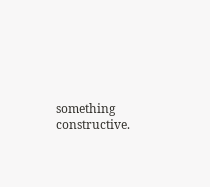something constructive.